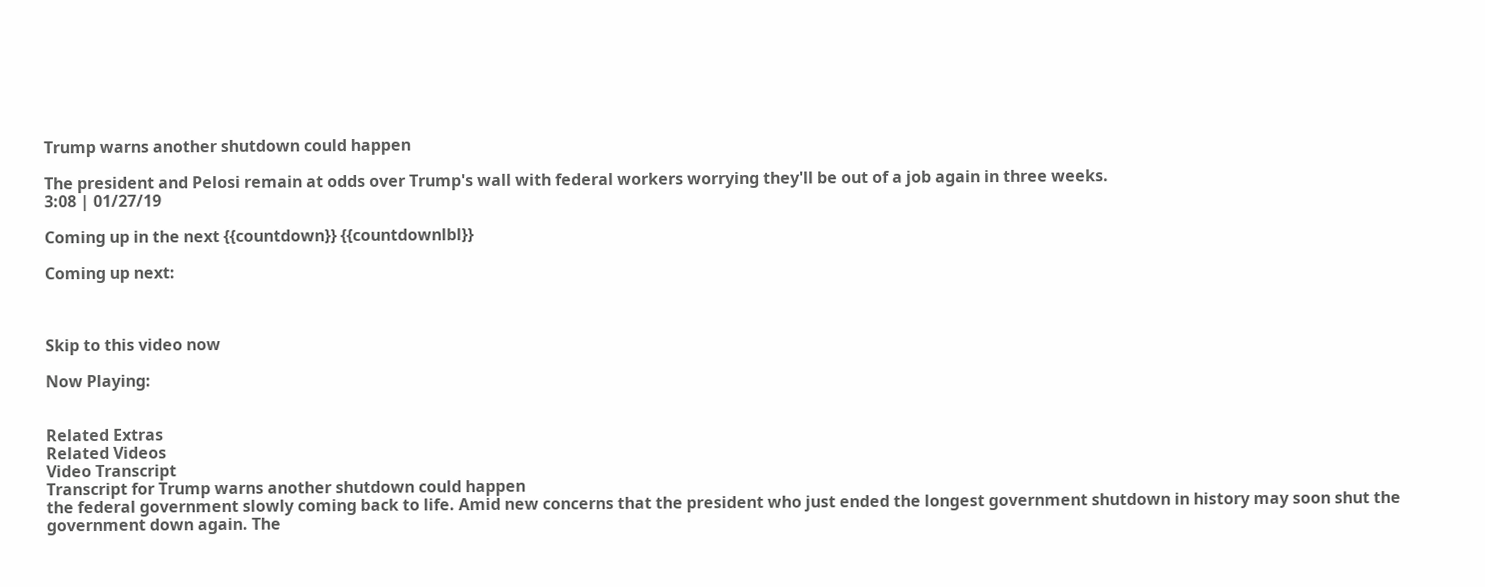Trump warns another shutdown could happen

The president and Pelosi remain at odds over Trump's wall with federal workers worrying they'll be out of a job again in three weeks.
3:08 | 01/27/19

Coming up in the next {{countdown}} {{countdownlbl}}

Coming up next:



Skip to this video now

Now Playing:


Related Extras
Related Videos
Video Transcript
Transcript for Trump warns another shutdown could happen
the federal government slowly coming back to life. Amid new concerns that the president who just ended the longest government shutdown in history may soon shut the government down again. The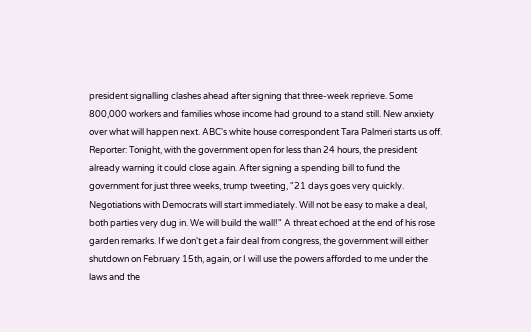president signalling clashes ahead after signing that three-week reprieve. Some 800,000 workers and families whose income had ground to a stand still. New anxiety over what will happen next. ABC's white house correspondent Tara Palmeri starts us off. Reporter: Tonight, with the government open for less than 24 hours, the president already warning it could close again. After signing a spending bill to fund the government for just three weeks, trump tweeting, "21 days goes very quickly. Negotiations with Democrats will start immediately. Will not be easy to make a deal, both parties very dug in. We will build the wall!" A threat echoed at the end of his rose garden remarks. If we don't get a fair deal from congress, the government will either shutdown on February 15th, again, or I will use the powers afforded to me under the laws and the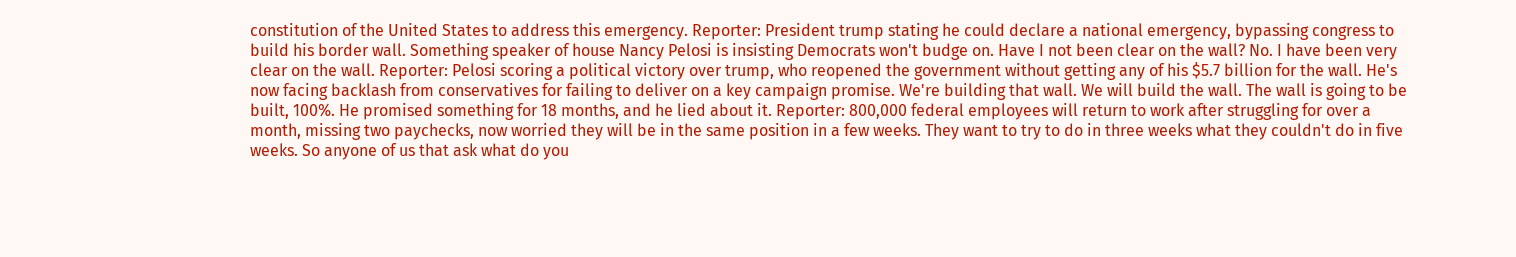constitution of the United States to address this emergency. Reporter: President trump stating he could declare a national emergency, bypassing congress to build his border wall. Something speaker of house Nancy Pelosi is insisting Democrats won't budge on. Have I not been clear on the wall? No. I have been very clear on the wall. Reporter: Pelosi scoring a political victory over trump, who reopened the government without getting any of his $5.7 billion for the wall. He's now facing backlash from conservatives for failing to deliver on a key campaign promise. We're building that wall. We will build the wall. The wall is going to be built, 100%. He promised something for 18 months, and he lied about it. Reporter: 800,000 federal employees will return to work after struggling for over a month, missing two paychecks, now worried they will be in the same position in a few weeks. They want to try to do in three weeks what they couldn't do in five weeks. So anyone of us that ask what do you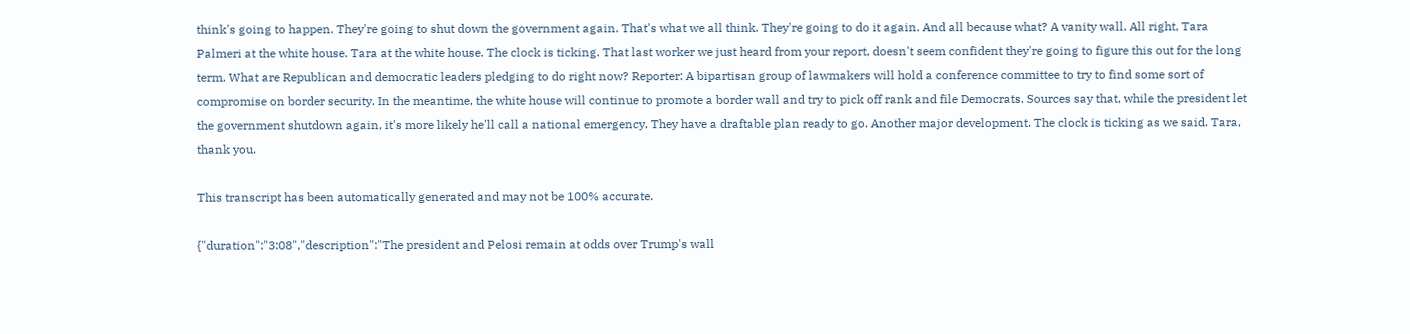think's going to happen. They're going to shut down the government again. That's what we all think. They're going to do it again. And all because what? A vanity wall. All right, Tara Palmeri at the white house. Tara at the white house. The clock is ticking. That last worker we just heard from your report, doesn't seem confident they're going to figure this out for the long term. What are Republican and democratic leaders pledging to do right now? Reporter: A bipartisan group of lawmakers will hold a conference committee to try to find some sort of compromise on border security. In the meantime, the white house will continue to promote a border wall and try to pick off rank and file Democrats. Sources say that, while the president let the government shutdown again, it's more likely he'll call a national emergency. They have a draftable plan ready to go. Another major development. The clock is ticking as we said. Tara, thank you.

This transcript has been automatically generated and may not be 100% accurate.

{"duration":"3:08","description":"The president and Pelosi remain at odds over Trump's wall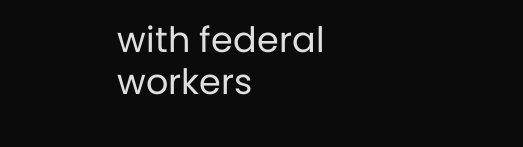with federal workers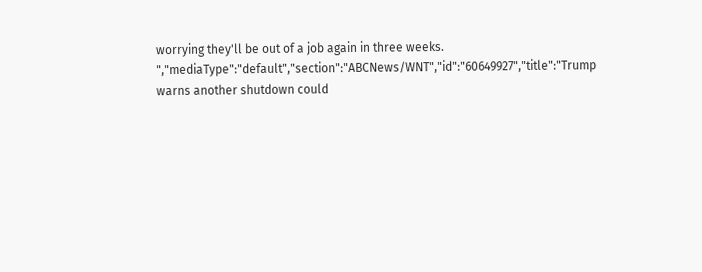worrying they'll be out of a job again in three weeks. ","mediaType":"default","section":"ABCNews/WNT","id":"60649927","title":"Trump warns another shutdown could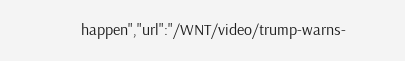happen","url":"/WNT/video/trump-warns-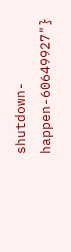shutdown-happen-60649927"}